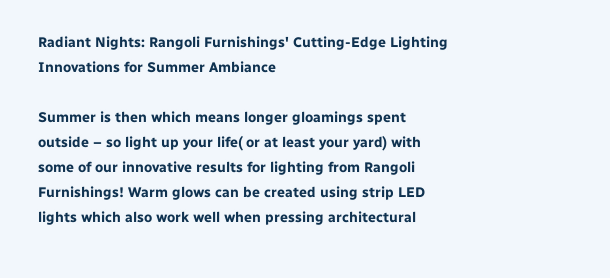Radiant Nights: Rangoli Furnishings' Cutting-Edge Lighting Innovations for Summer Ambiance

Summer is then which means longer gloamings spent outside – so light up your life( or at least your yard) with some of our innovative results for lighting from Rangoli Furnishings! Warm glows can be created using strip LED lights which also work well when pressing architectural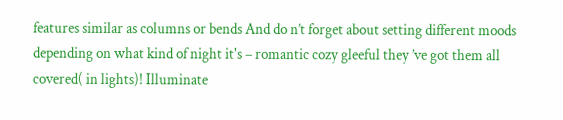features similar as columns or bends And do n’t forget about setting different moods depending on what kind of night it's – romantic cozy gleeful they ’ve got them all covered( in lights)! Illuminate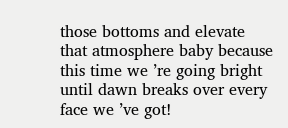those bottoms and elevate that atmosphere baby because this time we ’re going bright until dawn breaks over every face we ’ve got!